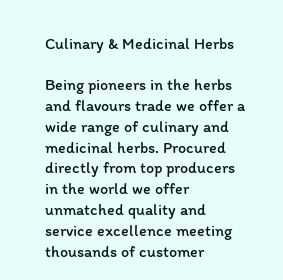Culinary & Medicinal Herbs

Being pioneers in the herbs and flavours trade we offer a wide range of culinary and medicinal herbs. Procured directly from top producers in the world we offer unmatched quality and service excellence meeting thousands of customer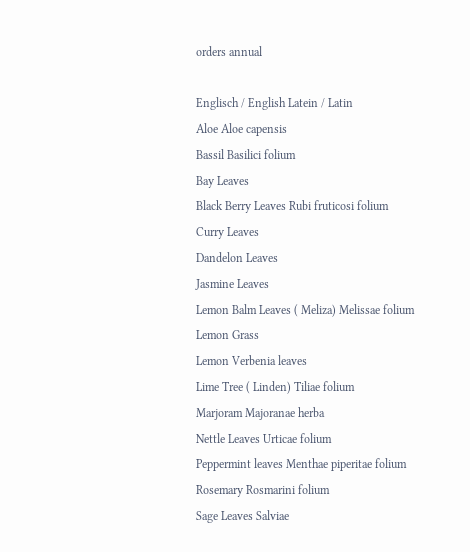orders annual

Englisch / English Latein / Latin
Aloe Aloe capensis
Bassil Basilici folium
Bay Leaves
Black Berry Leaves Rubi fruticosi folium
Curry Leaves
Dandelon Leaves
Jasmine Leaves
Lemon Balm Leaves ( Meliza) Melissae folium
Lemon Grass
Lemon Verbenia leaves
Lime Tree ( Linden) Tiliae folium
Marjoram Majoranae herba
Nettle Leaves Urticae folium
Peppermint leaves Menthae piperitae folium
Rosemary Rosmarini folium
Sage Leaves Salviae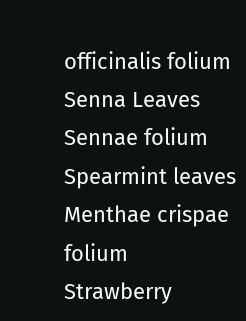officinalis folium
Senna Leaves Sennae folium
Spearmint leaves Menthae crispae folium
Strawberry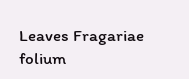Leaves Fragariae folium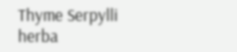Thyme Serpylli herba